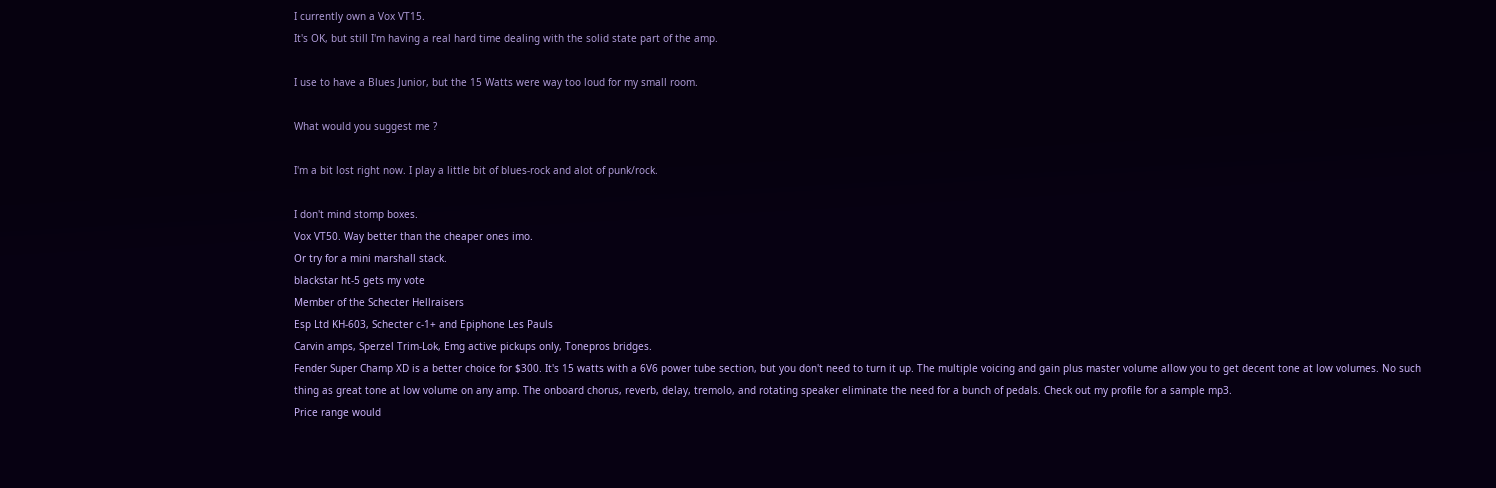I currently own a Vox VT15.
It's OK, but still I'm having a real hard time dealing with the solid state part of the amp.

I use to have a Blues Junior, but the 15 Watts were way too loud for my small room.

What would you suggest me ?

I'm a bit lost right now. I play a little bit of blues-rock and alot of punk/rock.

I don't mind stomp boxes.
Vox VT50. Way better than the cheaper ones imo.
Or try for a mini marshall stack.
blackstar ht-5 gets my vote
Member of the Schecter Hellraisers
Esp Ltd KH-603, Schecter c-1+ and Epiphone Les Pauls
Carvin amps, Sperzel Trim-Lok, Emg active pickups only, Tonepros bridges.
Fender Super Champ XD is a better choice for $300. It's 15 watts with a 6V6 power tube section, but you don't need to turn it up. The multiple voicing and gain plus master volume allow you to get decent tone at low volumes. No such thing as great tone at low volume on any amp. The onboard chorus, reverb, delay, tremolo, and rotating speaker eliminate the need for a bunch of pedals. Check out my profile for a sample mp3.
Price range would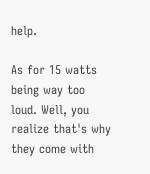help.

As for 15 watts being way too loud. Well, you realize that's why they come with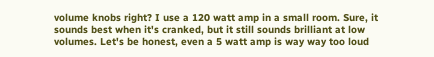volume knobs right? I use a 120 watt amp in a small room. Sure, it sounds best when it's cranked, but it still sounds brilliant at low volumes. Let's be honest, even a 5 watt amp is way way too loud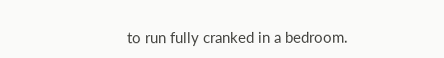to run fully cranked in a bedroom.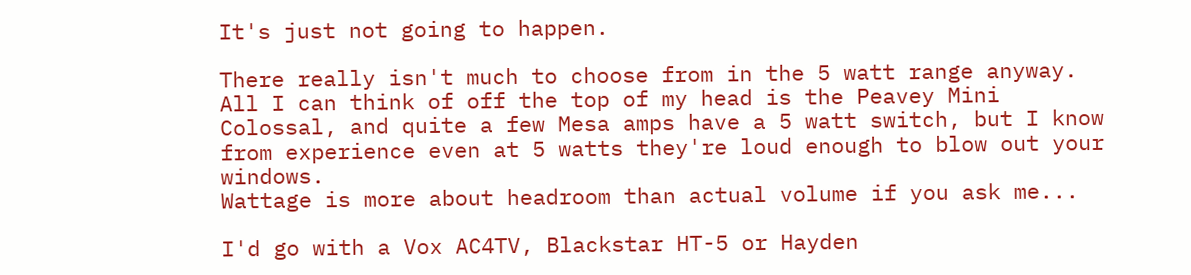It's just not going to happen.

There really isn't much to choose from in the 5 watt range anyway. All I can think of off the top of my head is the Peavey Mini Colossal, and quite a few Mesa amps have a 5 watt switch, but I know from experience even at 5 watts they're loud enough to blow out your windows.
Wattage is more about headroom than actual volume if you ask me...

I'd go with a Vox AC4TV, Blackstar HT-5 or Hayden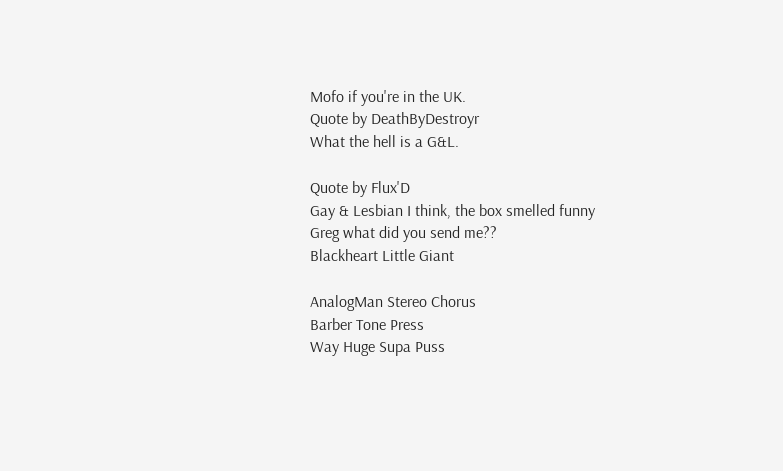Mofo if you're in the UK.
Quote by DeathByDestroyr
What the hell is a G&L.

Quote by Flux'D
Gay & Lesbian I think, the box smelled funny
Greg what did you send me??
Blackheart Little Giant

AnalogMan Stereo Chorus
Barber Tone Press
Way Huge Supa Puss